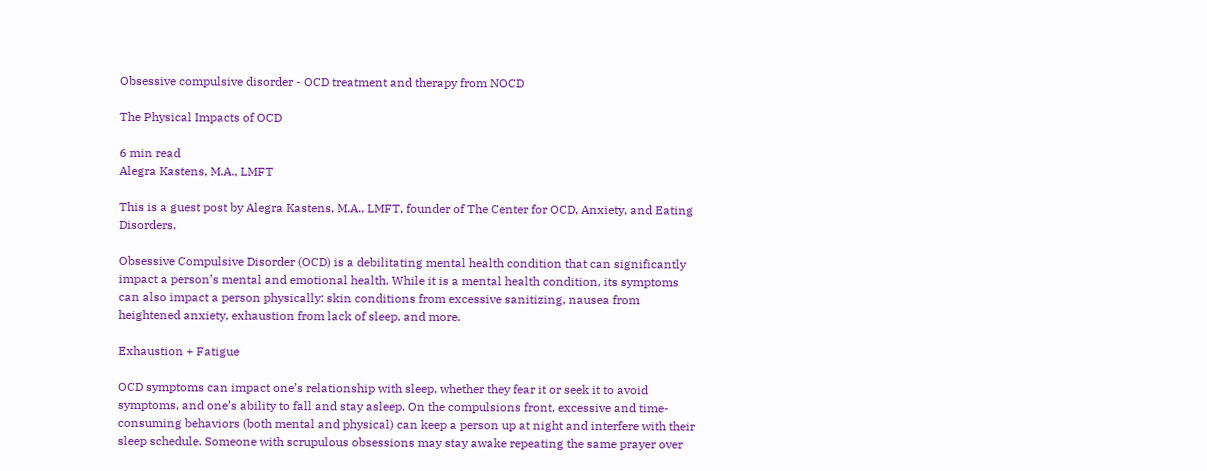Obsessive compulsive disorder - OCD treatment and therapy from NOCD

The Physical Impacts of OCD

6 min read
Alegra Kastens, M.A., LMFT

This is a guest post by Alegra Kastens, M.A., LMFT, founder of The Center for OCD, Anxiety, and Eating Disorders.

Obsessive Compulsive Disorder (OCD) is a debilitating mental health condition that can significantly impact a person’s mental and emotional health. While it is a mental health condition, its symptoms can also impact a person physically: skin conditions from excessive sanitizing, nausea from heightened anxiety, exhaustion from lack of sleep, and more.

Exhaustion + Fatigue

OCD symptoms can impact one’s relationship with sleep, whether they fear it or seek it to avoid symptoms, and one’s ability to fall and stay asleep. On the compulsions front, excessive and time-consuming behaviors (both mental and physical) can keep a person up at night and interfere with their sleep schedule. Someone with scrupulous obsessions may stay awake repeating the same prayer over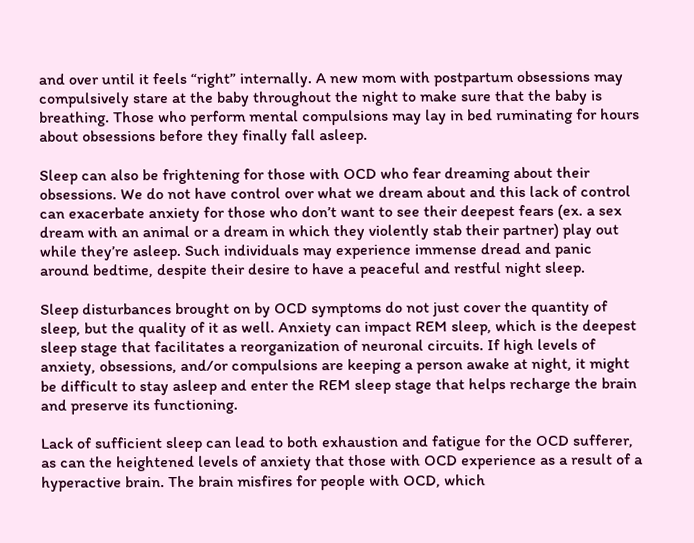and over until it feels “right” internally. A new mom with postpartum obsessions may compulsively stare at the baby throughout the night to make sure that the baby is breathing. Those who perform mental compulsions may lay in bed ruminating for hours about obsessions before they finally fall asleep.

Sleep can also be frightening for those with OCD who fear dreaming about their obsessions. We do not have control over what we dream about and this lack of control can exacerbate anxiety for those who don’t want to see their deepest fears (ex. a sex dream with an animal or a dream in which they violently stab their partner) play out while they’re asleep. Such individuals may experience immense dread and panic around bedtime, despite their desire to have a peaceful and restful night sleep.

Sleep disturbances brought on by OCD symptoms do not just cover the quantity of sleep, but the quality of it as well. Anxiety can impact REM sleep, which is the deepest sleep stage that facilitates a reorganization of neuronal circuits. If high levels of anxiety, obsessions, and/or compulsions are keeping a person awake at night, it might be difficult to stay asleep and enter the REM sleep stage that helps recharge the brain and preserve its functioning.

Lack of sufficient sleep can lead to both exhaustion and fatigue for the OCD sufferer, as can the heightened levels of anxiety that those with OCD experience as a result of a hyperactive brain. The brain misfires for people with OCD, which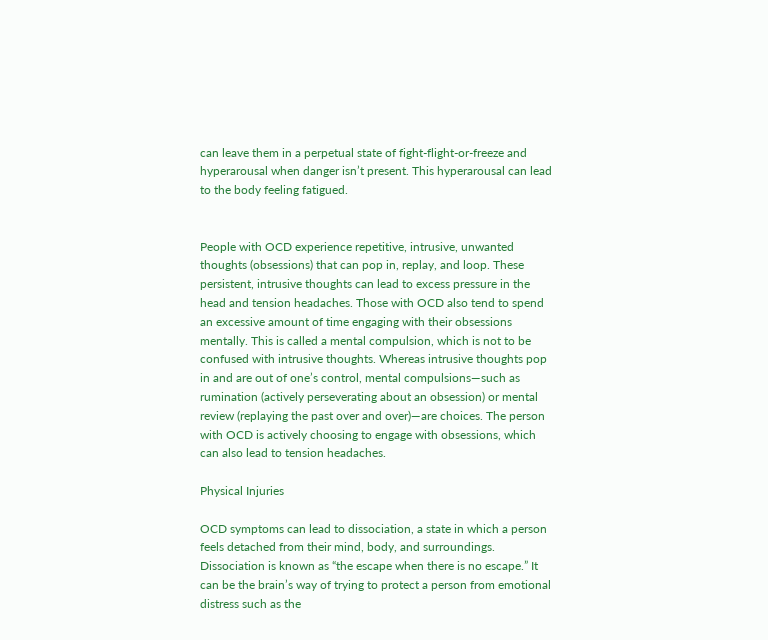can leave them in a perpetual state of fight-flight-or-freeze and hyperarousal when danger isn’t present. This hyperarousal can lead to the body feeling fatigued.


People with OCD experience repetitive, intrusive, unwanted thoughts (obsessions) that can pop in, replay, and loop. These persistent, intrusive thoughts can lead to excess pressure in the head and tension headaches. Those with OCD also tend to spend an excessive amount of time engaging with their obsessions mentally. This is called a mental compulsion, which is not to be confused with intrusive thoughts. Whereas intrusive thoughts pop in and are out of one’s control, mental compulsions—such as rumination (actively perseverating about an obsession) or mental review (replaying the past over and over)—are choices. The person with OCD is actively choosing to engage with obsessions, which can also lead to tension headaches.

Physical Injuries

OCD symptoms can lead to dissociation, a state in which a person feels detached from their mind, body, and surroundings. Dissociation is known as “the escape when there is no escape.” It can be the brain’s way of trying to protect a person from emotional distress such as the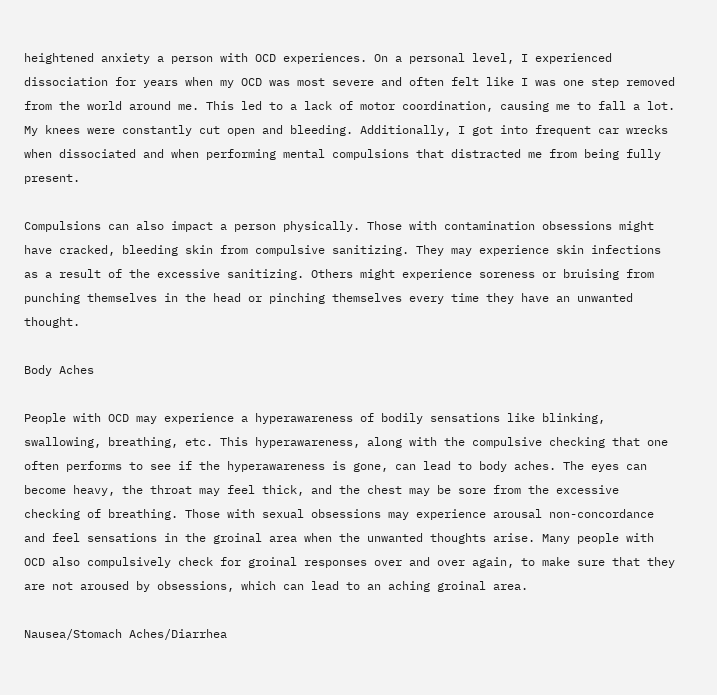heightened anxiety a person with OCD experiences. On a personal level, I experienced dissociation for years when my OCD was most severe and often felt like I was one step removed from the world around me. This led to a lack of motor coordination, causing me to fall a lot. My knees were constantly cut open and bleeding. Additionally, I got into frequent car wrecks when dissociated and when performing mental compulsions that distracted me from being fully present.

Compulsions can also impact a person physically. Those with contamination obsessions might have cracked, bleeding skin from compulsive sanitizing. They may experience skin infections as a result of the excessive sanitizing. Others might experience soreness or bruising from punching themselves in the head or pinching themselves every time they have an unwanted thought.

Body Aches

People with OCD may experience a hyperawareness of bodily sensations like blinking, swallowing, breathing, etc. This hyperawareness, along with the compulsive checking that one often performs to see if the hyperawareness is gone, can lead to body aches. The eyes can become heavy, the throat may feel thick, and the chest may be sore from the excessive checking of breathing. Those with sexual obsessions may experience arousal non-concordance and feel sensations in the groinal area when the unwanted thoughts arise. Many people with OCD also compulsively check for groinal responses over and over again, to make sure that they are not aroused by obsessions, which can lead to an aching groinal area.

Nausea/Stomach Aches/Diarrhea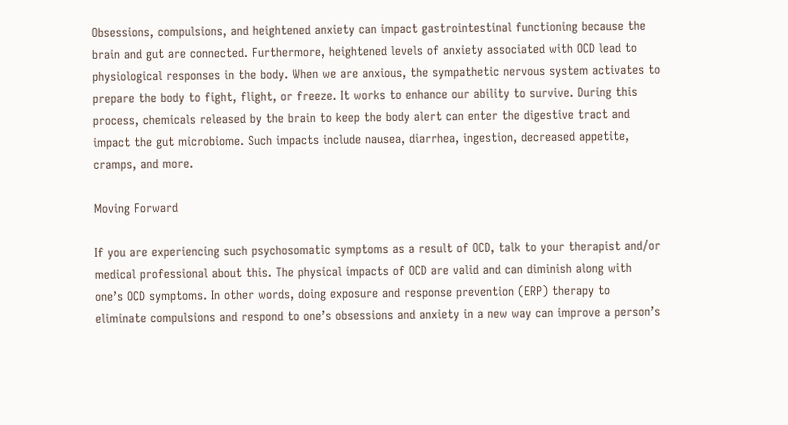Obsessions, compulsions, and heightened anxiety can impact gastrointestinal functioning because the brain and gut are connected. Furthermore, heightened levels of anxiety associated with OCD lead to physiological responses in the body. When we are anxious, the sympathetic nervous system activates to prepare the body to fight, flight, or freeze. It works to enhance our ability to survive. During this process, chemicals released by the brain to keep the body alert can enter the digestive tract and impact the gut microbiome. Such impacts include nausea, diarrhea, ingestion, decreased appetite, cramps, and more.

Moving Forward

If you are experiencing such psychosomatic symptoms as a result of OCD, talk to your therapist and/or medical professional about this. The physical impacts of OCD are valid and can diminish along with one’s OCD symptoms. In other words, doing exposure and response prevention (ERP) therapy to eliminate compulsions and respond to one’s obsessions and anxiety in a new way can improve a person’s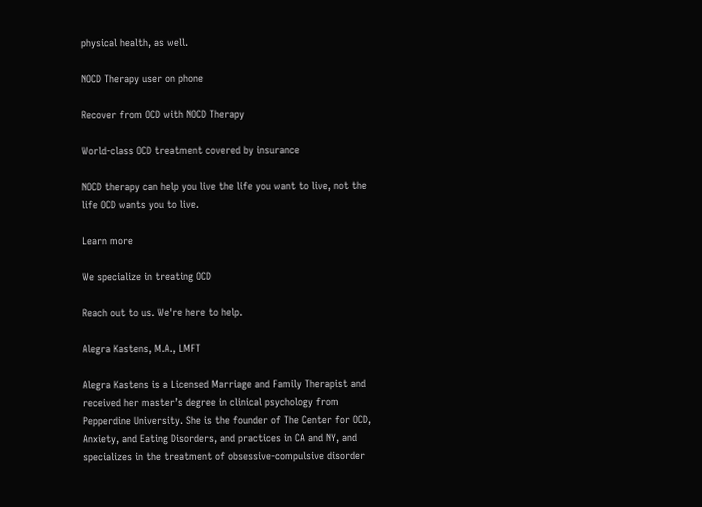physical health, as well.

NOCD Therapy user on phone

Recover from OCD with NOCD Therapy

World-class OCD treatment covered by insurance

NOCD therapy can help you live the life you want to live, not the life OCD wants you to live.

Learn more

We specialize in treating OCD

Reach out to us. We're here to help.

Alegra Kastens, M.A., LMFT

Alegra Kastens is a Licensed Marriage and Family Therapist and received her master’s degree in clinical psychology from Pepperdine University. She is the founder of The Center for OCD, Anxiety, and Eating Disorders, and practices in CA and NY, and specializes in the treatment of obsessive-compulsive disorder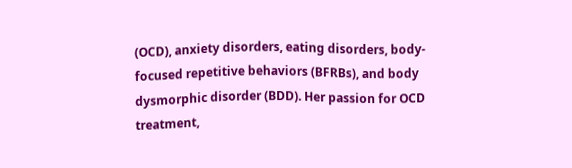(OCD), anxiety disorders, eating disorders, body-focused repetitive behaviors (BFRBs), and body dysmorphic disorder (BDD). Her passion for OCD treatment,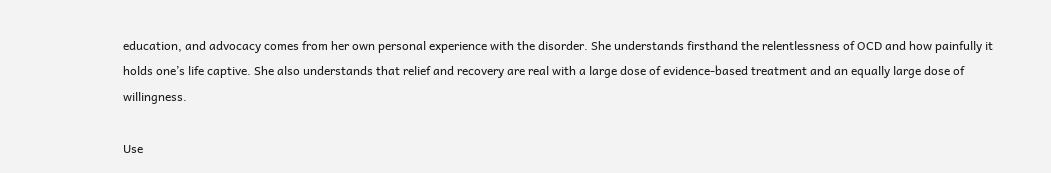education, and advocacy comes from her own personal experience with the disorder. She understands firsthand the relentlessness of OCD and how painfully it holds one’s life captive. She also understands that relief and recovery are real with a large dose of evidence-based treatment and an equally large dose of willingness.

Use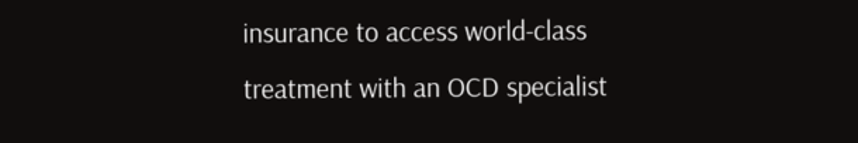insurance to access world-class
treatment with an OCD specialist